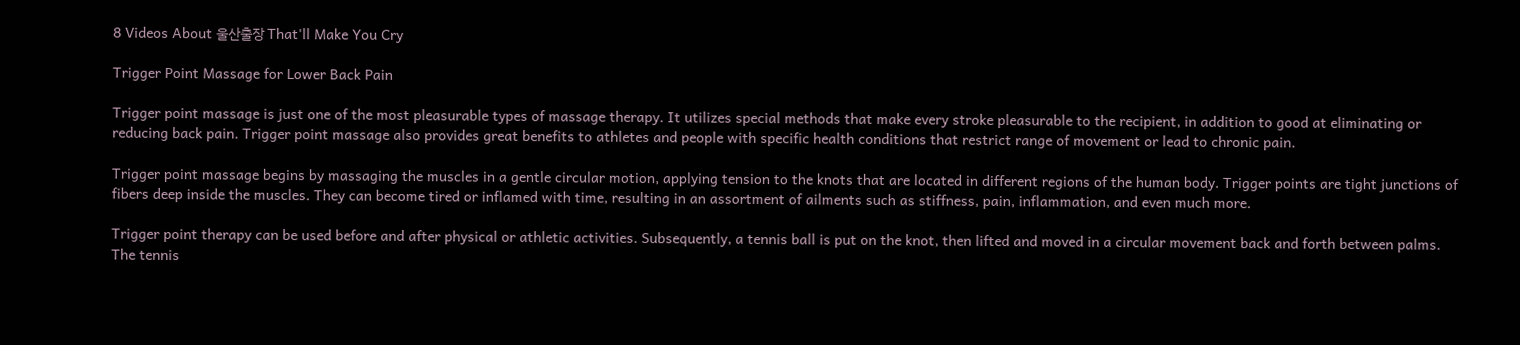8 Videos About 울산출장 That'll Make You Cry

Trigger Point Massage for Lower Back Pain

Trigger point massage is just one of the most pleasurable types of massage therapy. It utilizes special methods that make every stroke pleasurable to the recipient, in addition to good at eliminating or reducing back pain. Trigger point massage also provides great benefits to athletes and people with specific health conditions that restrict range of movement or lead to chronic pain.

Trigger point massage begins by massaging the muscles in a gentle circular motion, applying tension to the knots that are located in different regions of the human body. Trigger points are tight junctions of fibers deep inside the muscles. They can become tired or inflamed with time, resulting in an assortment of ailments such as stiffness, pain, inflammation, and even much more.

Trigger point therapy can be used before and after physical or athletic activities. Subsequently, a tennis ball is put on the knot, then lifted and moved in a circular movement back and forth between palms. The tennis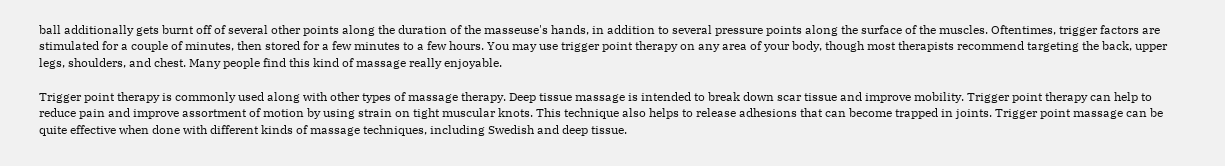ball additionally gets burnt off of several other points along the duration of the masseuse's hands, in addition to several pressure points along the surface of the muscles. Oftentimes, trigger factors are stimulated for a couple of minutes, then stored for a few minutes to a few hours. You may use trigger point therapy on any area of your body, though most therapists recommend targeting the back, upper legs, shoulders, and chest. Many people find this kind of massage really enjoyable.

Trigger point therapy is commonly used along with other types of massage therapy. Deep tissue massage is intended to break down scar tissue and improve mobility. Trigger point therapy can help to reduce pain and improve assortment of motion by using strain on tight muscular knots. This technique also helps to release adhesions that can become trapped in joints. Trigger point massage can be quite effective when done with different kinds of massage techniques, including Swedish and deep tissue.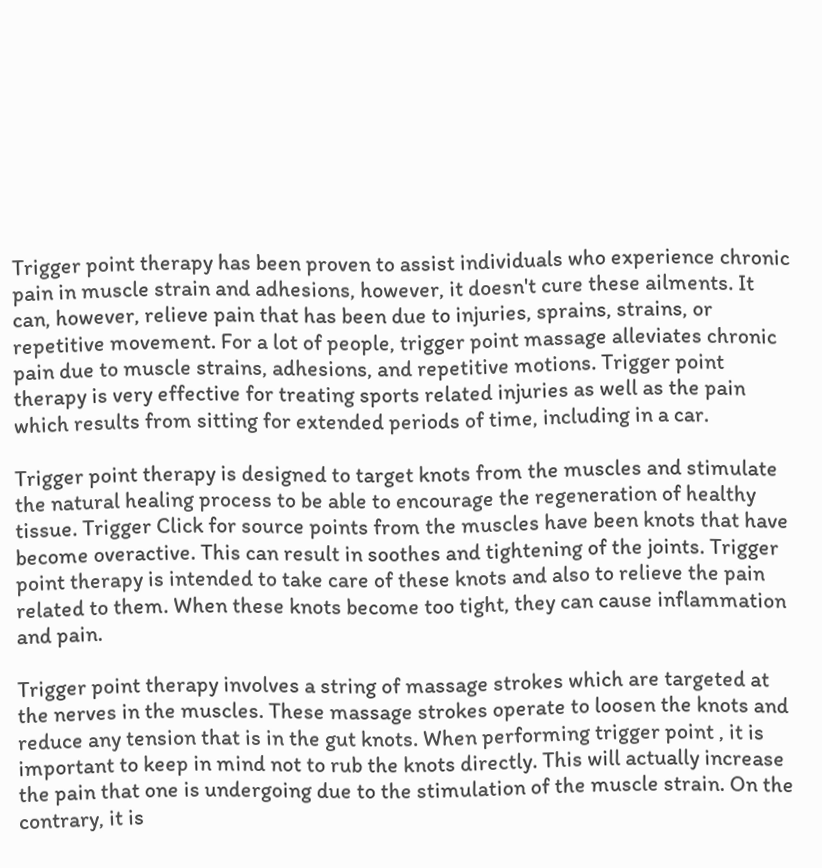Trigger point therapy has been proven to assist individuals who experience chronic pain in muscle strain and adhesions, however, it doesn't cure these ailments. It can, however, relieve pain that has been due to injuries, sprains, strains, or repetitive movement. For a lot of people, trigger point massage alleviates chronic pain due to muscle strains, adhesions, and repetitive motions. Trigger point therapy is very effective for treating sports related injuries as well as the pain which results from sitting for extended periods of time, including in a car.

Trigger point therapy is designed to target knots from the muscles and stimulate the natural healing process to be able to encourage the regeneration of healthy tissue. Trigger Click for source points from the muscles have been knots that have become overactive. This can result in soothes and tightening of the joints. Trigger point therapy is intended to take care of these knots and also to relieve the pain related to them. When these knots become too tight, they can cause inflammation and pain.

Trigger point therapy involves a string of massage strokes which are targeted at the nerves in the muscles. These massage strokes operate to loosen the knots and reduce any tension that is in the gut knots. When performing trigger point , it is important to keep in mind not to rub the knots directly. This will actually increase the pain that one is undergoing due to the stimulation of the muscle strain. On the contrary, it is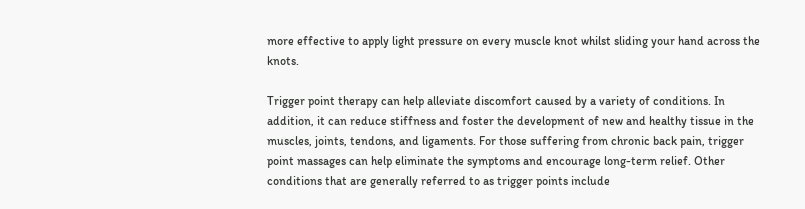more effective to apply light pressure on every muscle knot whilst sliding your hand across the knots.

Trigger point therapy can help alleviate discomfort caused by a variety of conditions. In addition, it can reduce stiffness and foster the development of new and healthy tissue in the muscles, joints, tendons, and ligaments. For those suffering from chronic back pain, trigger point massages can help eliminate the symptoms and encourage long-term relief. Other conditions that are generally referred to as trigger points include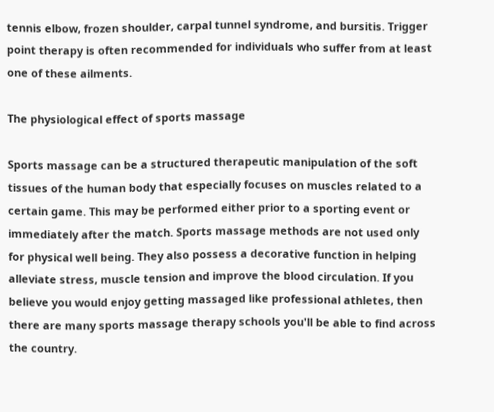tennis elbow, frozen shoulder, carpal tunnel syndrome, and bursitis. Trigger point therapy is often recommended for individuals who suffer from at least one of these ailments.

The physiological effect of sports massage

Sports massage can be a structured therapeutic manipulation of the soft tissues of the human body that especially focuses on muscles related to a certain game. This may be performed either prior to a sporting event or immediately after the match. Sports massage methods are not used only for physical well being. They also possess a decorative function in helping alleviate stress, muscle tension and improve the blood circulation. If you believe you would enjoy getting massaged like professional athletes, then there are many sports massage therapy schools you'll be able to find across the country.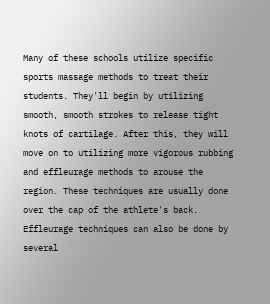Many of these schools utilize specific sports massage methods to treat their students. They'll begin by utilizing smooth, smooth strokes to release tight knots of cartilage. After this, they will move on to utilizing more vigorous rubbing and effleurage methods to arouse the region. These techniques are usually done over the cap of the athlete's back. Effleurage techniques can also be done by several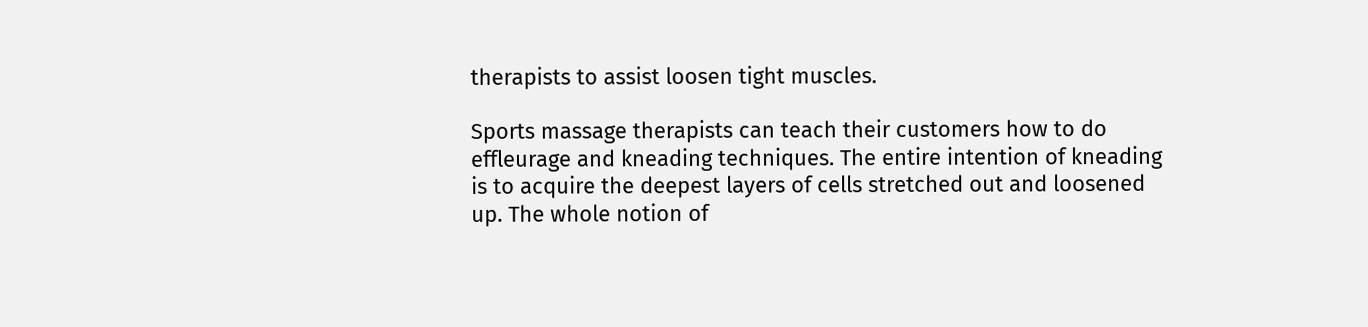therapists to assist loosen tight muscles.

Sports massage therapists can teach their customers how to do effleurage and kneading techniques. The entire intention of kneading is to acquire the deepest layers of cells stretched out and loosened up. The whole notion of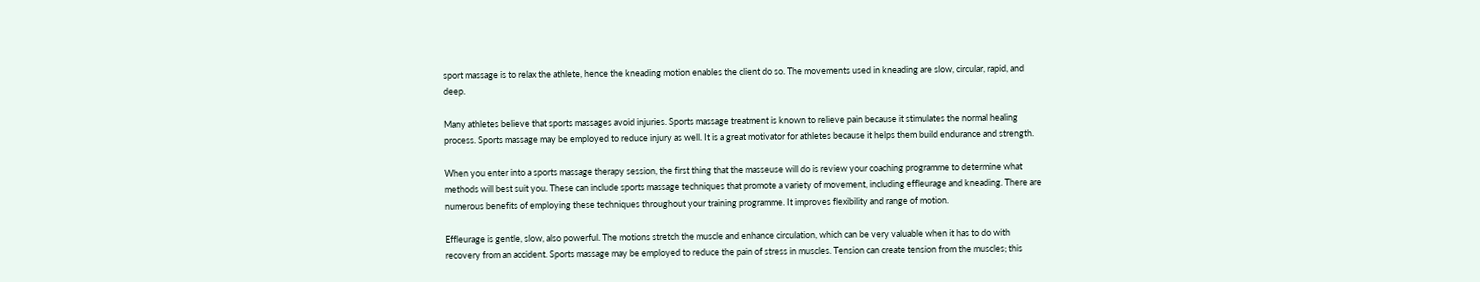sport massage is to relax the athlete, hence the kneading motion enables the client do so. The movements used in kneading are slow, circular, rapid, and deep.

Many athletes believe that sports massages avoid injuries. Sports massage treatment is known to relieve pain because it stimulates the normal healing process. Sports massage may be employed to reduce injury as well. It is a great motivator for athletes because it helps them build endurance and strength.

When you enter into a sports massage therapy session, the first thing that the masseuse will do is review your coaching programme to determine what methods will best suit you. These can include sports massage techniques that promote a variety of movement, including effleurage and kneading. There are numerous benefits of employing these techniques throughout your training programme. It improves flexibility and range of motion.

Effleurage is gentle, slow, also powerful. The motions stretch the muscle and enhance circulation, which can be very valuable when it has to do with recovery from an accident. Sports massage may be employed to reduce the pain of stress in muscles. Tension can create tension from the muscles; this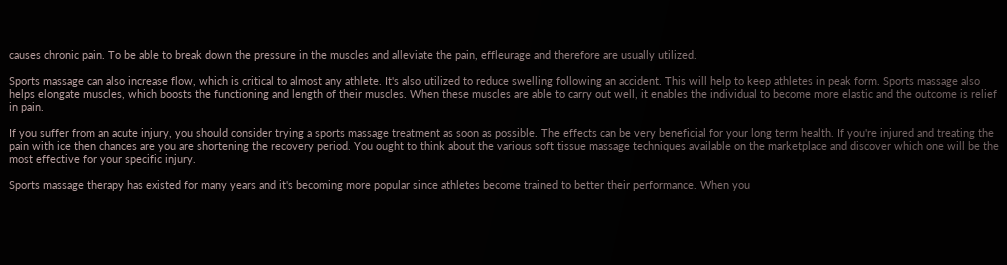causes chronic pain. To be able to break down the pressure in the muscles and alleviate the pain, effleurage and therefore are usually utilized.

Sports massage can also increase flow, which is critical to almost any athlete. It's also utilized to reduce swelling following an accident. This will help to keep athletes in peak form. Sports massage also helps elongate muscles, which boosts the functioning and length of their muscles. When these muscles are able to carry out well, it enables the individual to become more elastic and the outcome is relief in pain.

If you suffer from an acute injury, you should consider trying a sports massage treatment as soon as possible. The effects can be very beneficial for your long term health. If you're injured and treating the pain with ice then chances are you are shortening the recovery period. You ought to think about the various soft tissue massage techniques available on the marketplace and discover which one will be the most effective for your specific injury.

Sports massage therapy has existed for many years and it's becoming more popular since athletes become trained to better their performance. When you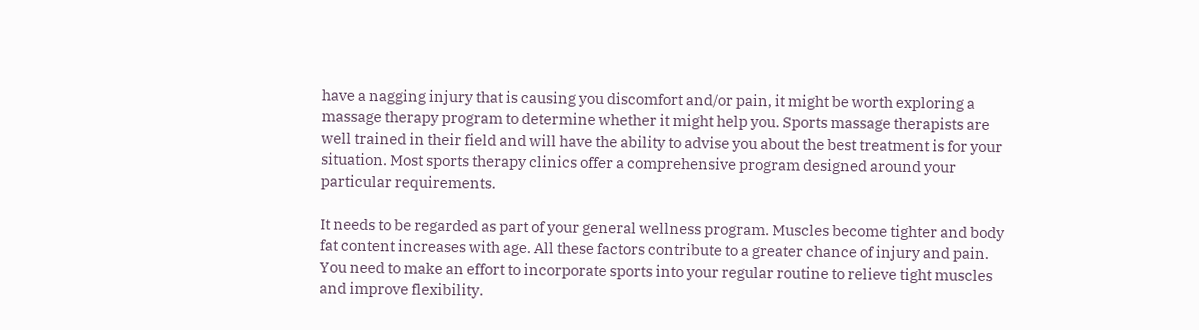have a nagging injury that is causing you discomfort and/or pain, it might be worth exploring a massage therapy program to determine whether it might help you. Sports massage therapists are well trained in their field and will have the ability to advise you about the best treatment is for your situation. Most sports therapy clinics offer a comprehensive program designed around your particular requirements.

It needs to be regarded as part of your general wellness program. Muscles become tighter and body fat content increases with age. All these factors contribute to a greater chance of injury and pain. You need to make an effort to incorporate sports into your regular routine to relieve tight muscles and improve flexibility.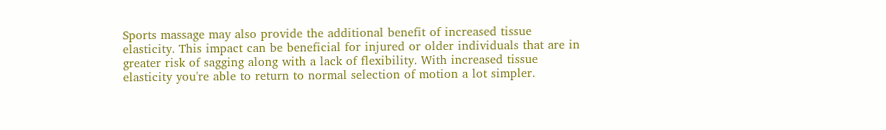Sports massage may also provide the additional benefit of increased tissue elasticity. This impact can be beneficial for injured or older individuals that are in greater risk of sagging along with a lack of flexibility. With increased tissue elasticity you're able to return to normal selection of motion a lot simpler.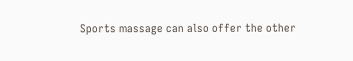Sports massage can also offer the other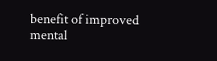benefit of improved mental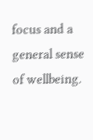focus and a general sense of wellbeing.